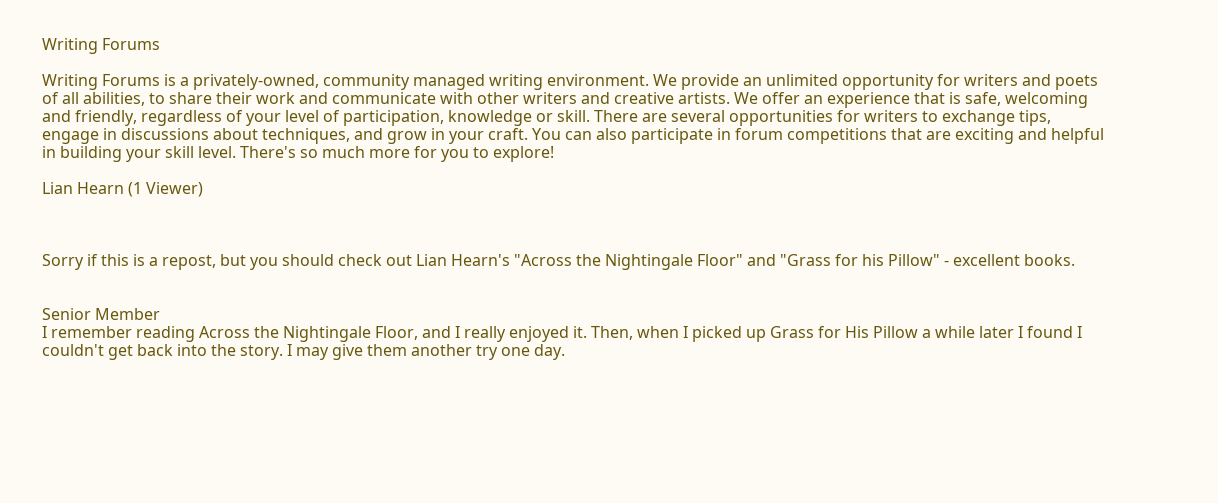Writing Forums

Writing Forums is a privately-owned, community managed writing environment. We provide an unlimited opportunity for writers and poets of all abilities, to share their work and communicate with other writers and creative artists. We offer an experience that is safe, welcoming and friendly, regardless of your level of participation, knowledge or skill. There are several opportunities for writers to exchange tips, engage in discussions about techniques, and grow in your craft. You can also participate in forum competitions that are exciting and helpful in building your skill level. There's so much more for you to explore!

Lian Hearn (1 Viewer)



Sorry if this is a repost, but you should check out Lian Hearn's "Across the Nightingale Floor" and "Grass for his Pillow" - excellent books.


Senior Member
I remember reading Across the Nightingale Floor, and I really enjoyed it. Then, when I picked up Grass for His Pillow a while later I found I couldn't get back into the story. I may give them another try one day.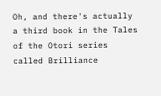Oh, and there's actually a third book in the Tales of the Otori series called Brilliance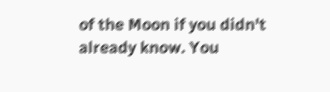of the Moon if you didn't already know. You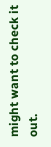might want to check it out.